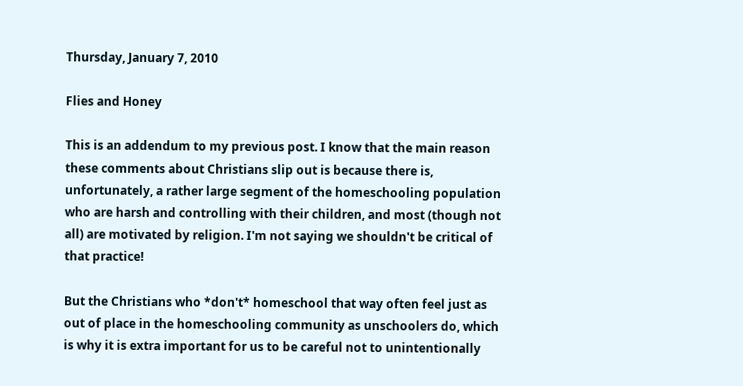Thursday, January 7, 2010

Flies and Honey

This is an addendum to my previous post. I know that the main reason these comments about Christians slip out is because there is, unfortunately, a rather large segment of the homeschooling population who are harsh and controlling with their children, and most (though not all) are motivated by religion. I'm not saying we shouldn't be critical of that practice!

But the Christians who *don't* homeschool that way often feel just as out of place in the homeschooling community as unschoolers do, which is why it is extra important for us to be careful not to unintentionally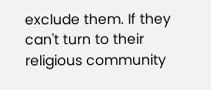exclude them. If they can't turn to their religious community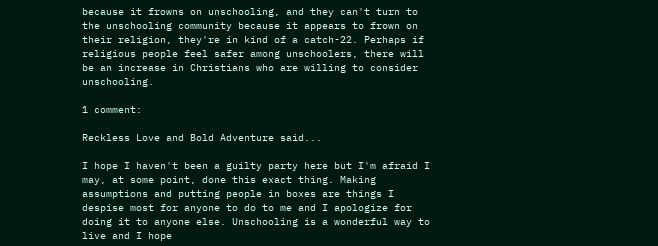because it frowns on unschooling, and they can't turn to the unschooling community because it appears to frown on their religion, they're in kind of a catch-22. Perhaps if religious people feel safer among unschoolers, there will be an increase in Christians who are willing to consider unschooling.

1 comment:

Reckless Love and Bold Adventure said...

I hope I haven't been a guilty party here but I'm afraid I may, at some point, done this exact thing. Making assumptions and putting people in boxes are things I despise most for anyone to do to me and I apologize for doing it to anyone else. Unschooling is a wonderful way to live and I hope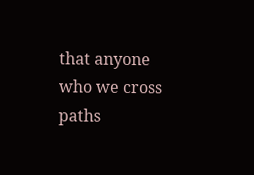that anyone who we cross paths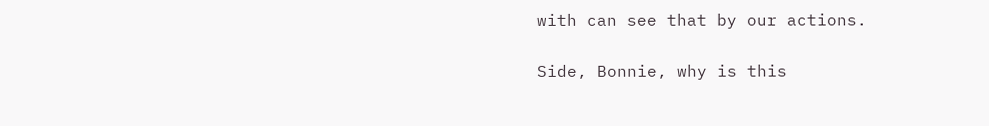with can see that by our actions.

Side, Bonnie, why is this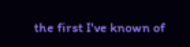the first I've known of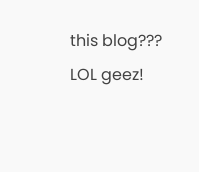this blog??? LOL geez!